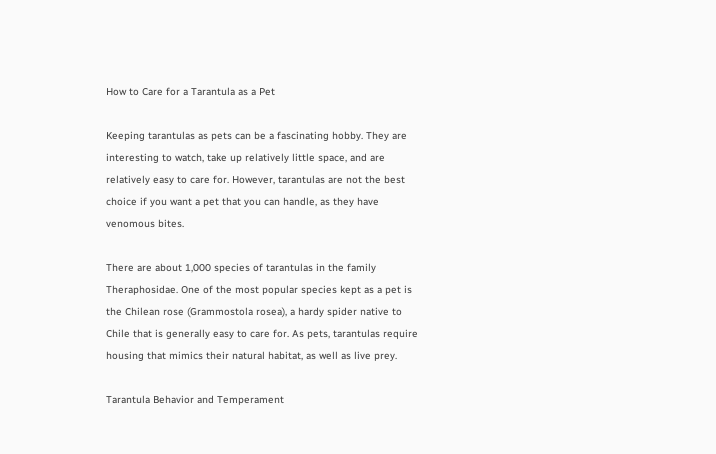How to Care for a Tarantula as a Pet

Keeping tarantulas as pets can be a fascinating hobby. They are interesting to watch, take up relatively little space, and are relatively easy to care for. However, tarantulas are not the best choice if you want a pet that you can handle, as they have venomous bites.

There are about 1,000 species of tarantulas in the family Theraphosidae. One of the most popular species kept as a pet is the Chilean rose (Grammostola rosea), a hardy spider native to Chile that is generally easy to care for. As pets, tarantulas require housing that mimics their natural habitat, as well as live prey.

Tarantula Behavior and Temperament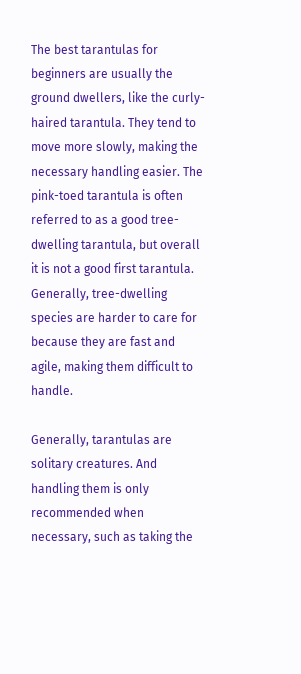The best tarantulas for beginners are usually the ground dwellers, like the curly-haired tarantula. They tend to move more slowly, making the necessary handling easier. The pink-toed tarantula is often referred to as a good tree-dwelling tarantula, but overall it is not a good first tarantula. Generally, tree-dwelling species are harder to care for because they are fast and agile, making them difficult to handle.

Generally, tarantulas are solitary creatures. And handling them is only recommended when necessary, such as taking the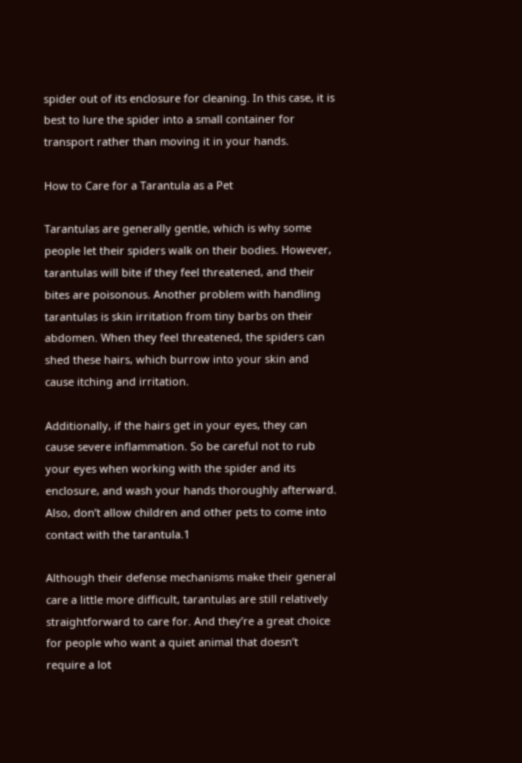spider out of its enclosure for cleaning. In this case, it is best to lure the spider into a small container for transport rather than moving it in your hands.

How to Care for a Tarantula as a Pet

Tarantulas are generally gentle, which is why some people let their spiders walk on their bodies. However, tarantulas will bite if they feel threatened, and their bites are poisonous. Another problem with handling tarantulas is skin irritation from tiny barbs on their abdomen. When they feel threatened, the spiders can shed these hairs, which burrow into your skin and cause itching and irritation.

Additionally, if the hairs get in your eyes, they can cause severe inflammation. So be careful not to rub your eyes when working with the spider and its enclosure, and wash your hands thoroughly afterward. Also, don’t allow children and other pets to come into contact with the tarantula.1

Although their defense mechanisms make their general care a little more difficult, tarantulas are still relatively straightforward to care for. And they’re a great choice for people who want a quiet animal that doesn’t require a lot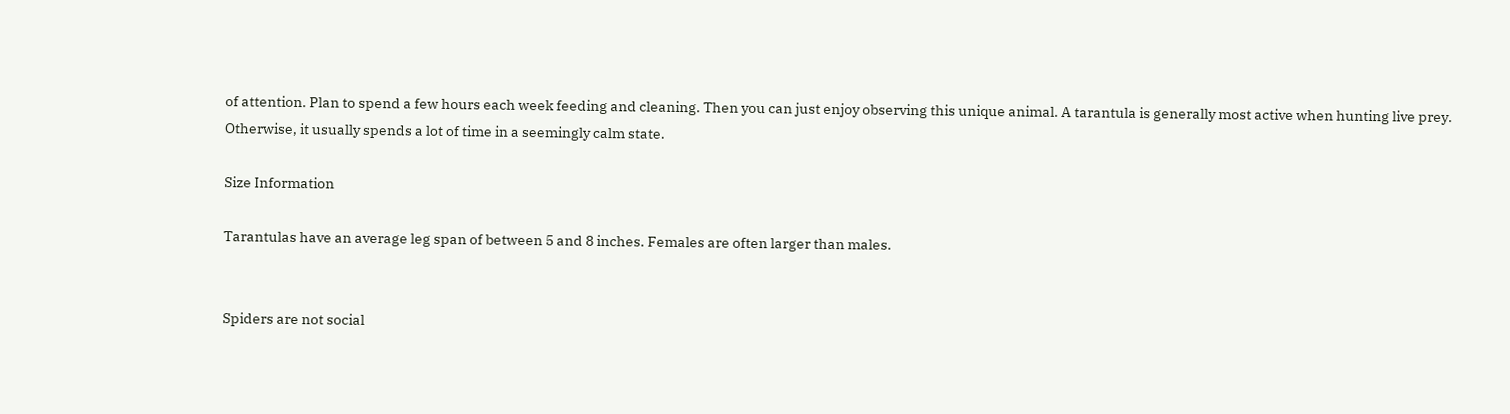of attention. Plan to spend a few hours each week feeding and cleaning. Then you can just enjoy observing this unique animal. A tarantula is generally most active when hunting live prey. Otherwise, it usually spends a lot of time in a seemingly calm state.

Size Information

Tarantulas have an average leg span of between 5 and 8 inches. Females are often larger than males.


Spiders are not social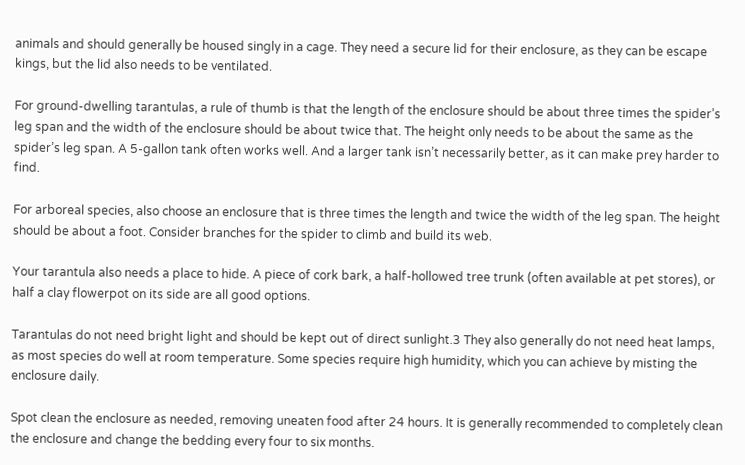animals and should generally be housed singly in a cage. They need a secure lid for their enclosure, as they can be escape kings, but the lid also needs to be ventilated.

For ground-dwelling tarantulas, a rule of thumb is that the length of the enclosure should be about three times the spider’s leg span and the width of the enclosure should be about twice that. The height only needs to be about the same as the spider’s leg span. A 5-gallon tank often works well. And a larger tank isn’t necessarily better, as it can make prey harder to find.

For arboreal species, also choose an enclosure that is three times the length and twice the width of the leg span. The height should be about a foot. Consider branches for the spider to climb and build its web.

Your tarantula also needs a place to hide. A piece of cork bark, a half-hollowed tree trunk (often available at pet stores), or half a clay flowerpot on its side are all good options.

Tarantulas do not need bright light and should be kept out of direct sunlight.3 They also generally do not need heat lamps, as most species do well at room temperature. Some species require high humidity, which you can achieve by misting the enclosure daily.

Spot clean the enclosure as needed, removing uneaten food after 24 hours. It is generally recommended to completely clean the enclosure and change the bedding every four to six months.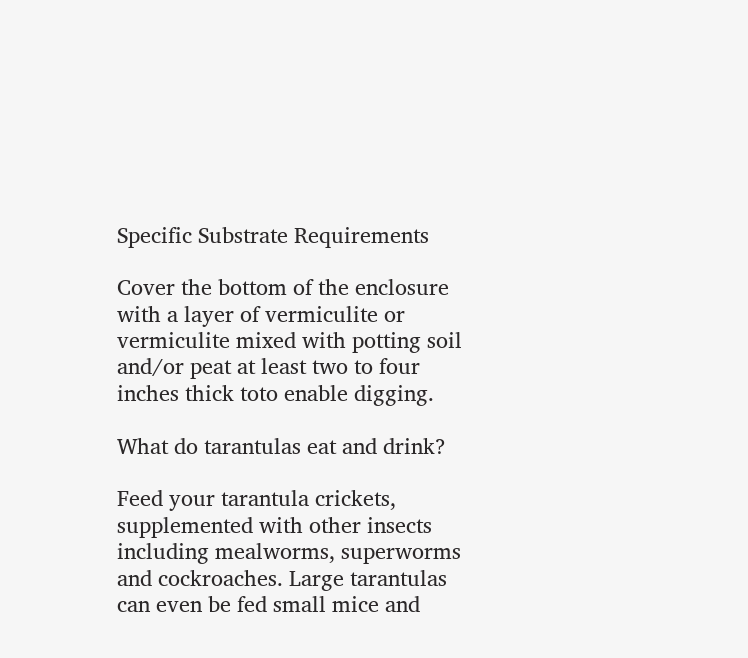Specific Substrate Requirements

Cover the bottom of the enclosure with a layer of vermiculite or vermiculite mixed with potting soil and/or peat at least two to four inches thick toto enable digging.

What do tarantulas eat and drink?

Feed your tarantula crickets, supplemented with other insects including mealworms, superworms and cockroaches. Large tarantulas can even be fed small mice and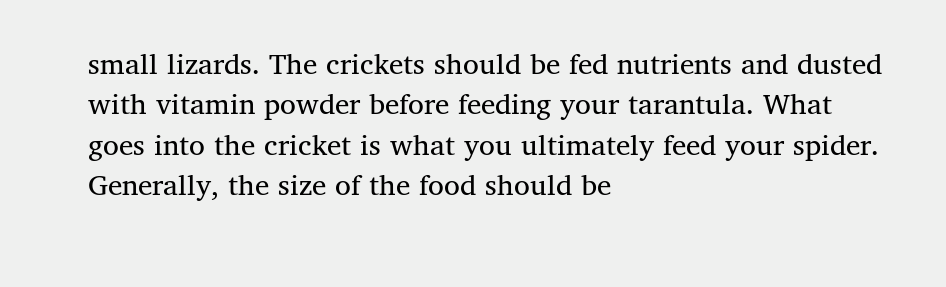small lizards. The crickets should be fed nutrients and dusted with vitamin powder before feeding your tarantula. What goes into the cricket is what you ultimately feed your spider. Generally, the size of the food should be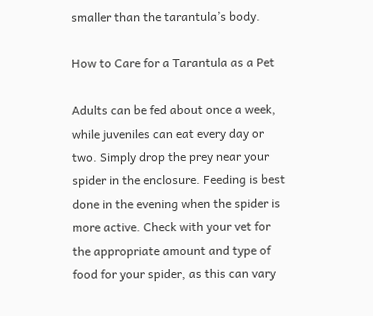smaller than the tarantula’s body.

How to Care for a Tarantula as a Pet

Adults can be fed about once a week, while juveniles can eat every day or two. Simply drop the prey near your spider in the enclosure. Feeding is best done in the evening when the spider is more active. Check with your vet for the appropriate amount and type of food for your spider, as this can vary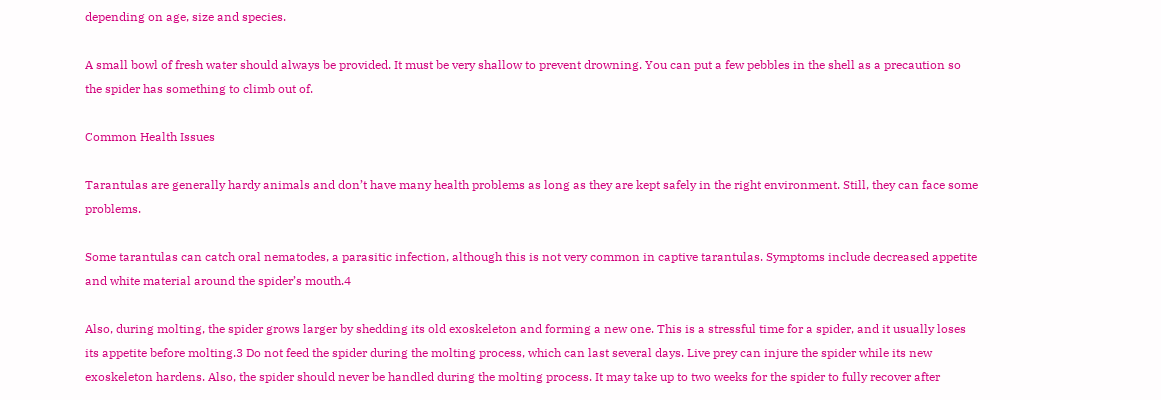depending on age, size and species.

A small bowl of fresh water should always be provided. It must be very shallow to prevent drowning. You can put a few pebbles in the shell as a precaution so the spider has something to climb out of.

Common Health Issues

Tarantulas are generally hardy animals and don’t have many health problems as long as they are kept safely in the right environment. Still, they can face some problems.

Some tarantulas can catch oral nematodes, a parasitic infection, although this is not very common in captive tarantulas. Symptoms include decreased appetite and white material around the spider’s mouth.4

Also, during molting, the spider grows larger by shedding its old exoskeleton and forming a new one. This is a stressful time for a spider, and it usually loses its appetite before molting.3 Do not feed the spider during the molting process, which can last several days. Live prey can injure the spider while its new exoskeleton hardens. Also, the spider should never be handled during the molting process. It may take up to two weeks for the spider to fully recover after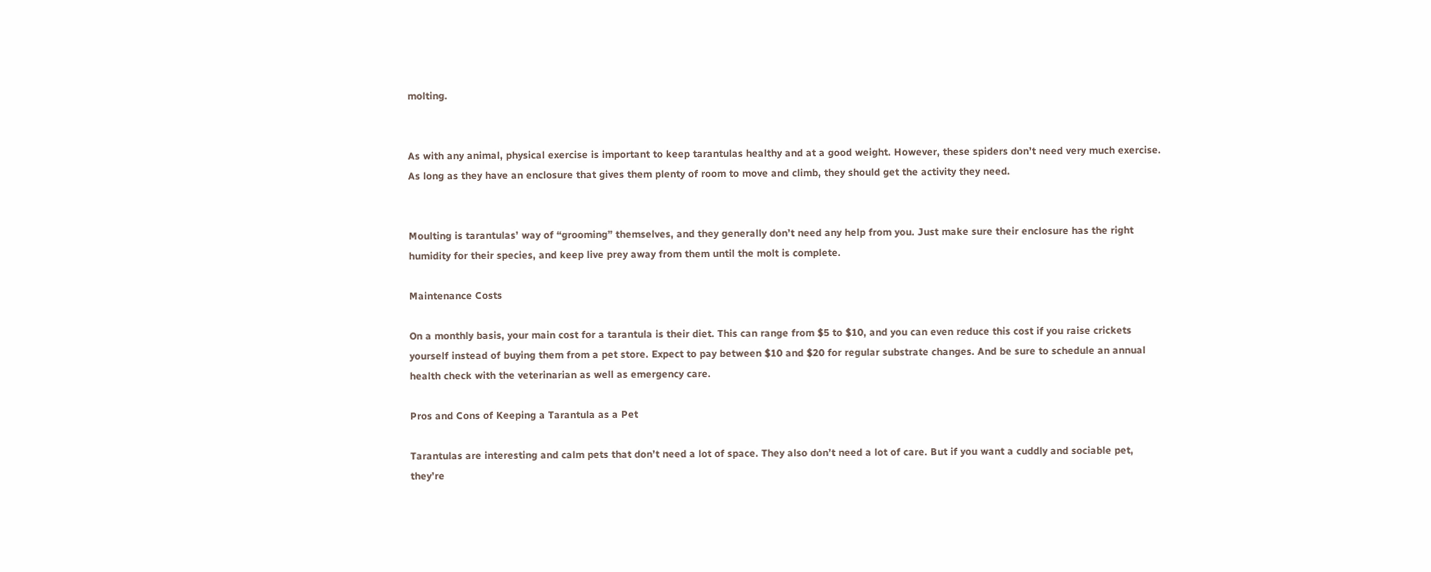molting.


As with any animal, physical exercise is important to keep tarantulas healthy and at a good weight. However, these spiders don’t need very much exercise. As long as they have an enclosure that gives them plenty of room to move and climb, they should get the activity they need.


Moulting is tarantulas’ way of “grooming” themselves, and they generally don’t need any help from you. Just make sure their enclosure has the right humidity for their species, and keep live prey away from them until the molt is complete.

Maintenance Costs

On a monthly basis, your main cost for a tarantula is their diet. This can range from $5 to $10, and you can even reduce this cost if you raise crickets yourself instead of buying them from a pet store. Expect to pay between $10 and $20 for regular substrate changes. And be sure to schedule an annual health check with the veterinarian as well as emergency care.

Pros and Cons of Keeping a Tarantula as a Pet

Tarantulas are interesting and calm pets that don’t need a lot of space. They also don’t need a lot of care. But if you want a cuddly and sociable pet, they’re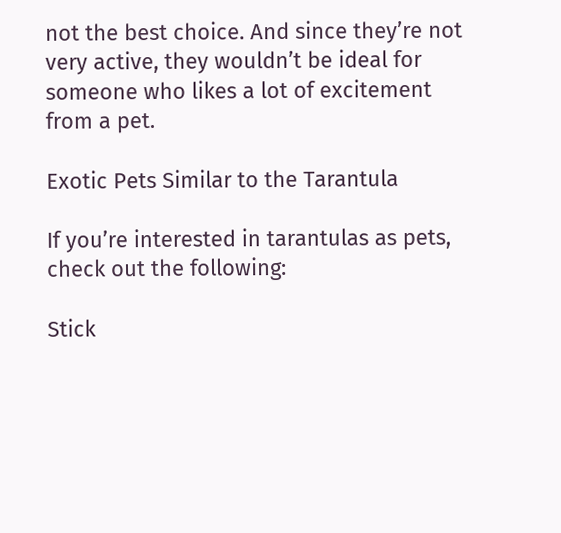not the best choice. And since they’re not very active, they wouldn’t be ideal for someone who likes a lot of excitement from a pet.

Exotic Pets Similar to the Tarantula

If you’re interested in tarantulas as pets, check out the following:

Stick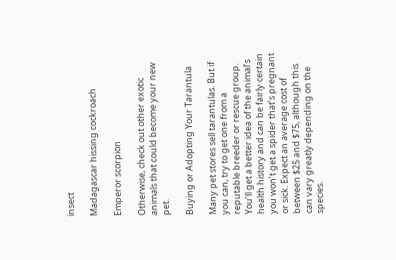insect

Madagascar hissing cockroach

Emperor scorpion

Otherwise, check out other exotic animals that could become your new pet.

Buying or Adopting Your Tarantula

Many pet stores sell tarantulas. But if you can, try to get one from a reputable breeder or rescue group. You’ll get a better idea of the animal’s health history and can be fairly certain you won’t get a spider that’s pregnant or sick. Expect an average cost of between $25 and $75, although this can vary greatly depending on the species.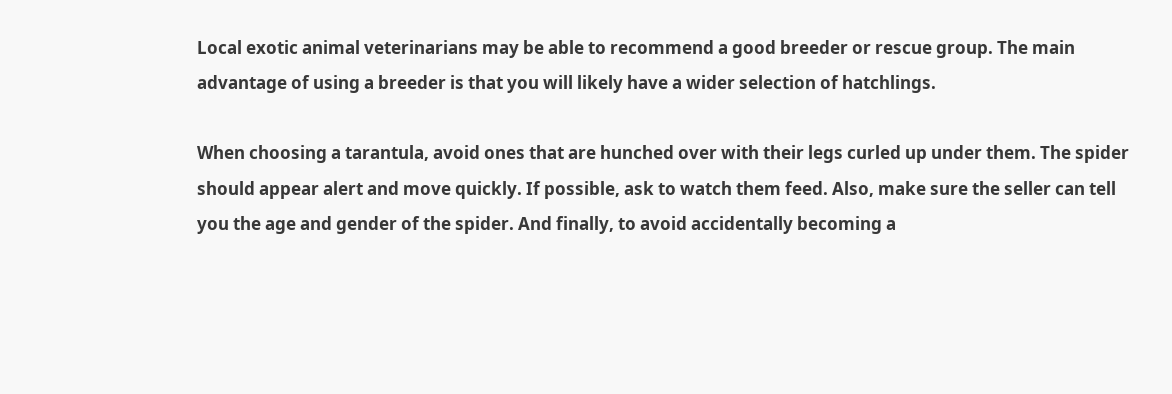Local exotic animal veterinarians may be able to recommend a good breeder or rescue group. The main advantage of using a breeder is that you will likely have a wider selection of hatchlings.

When choosing a tarantula, avoid ones that are hunched over with their legs curled up under them. The spider should appear alert and move quickly. If possible, ask to watch them feed. Also, make sure the seller can tell you the age and gender of the spider. And finally, to avoid accidentally becoming a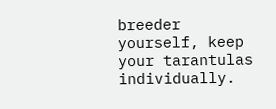breeder yourself, keep your tarantulas individually.